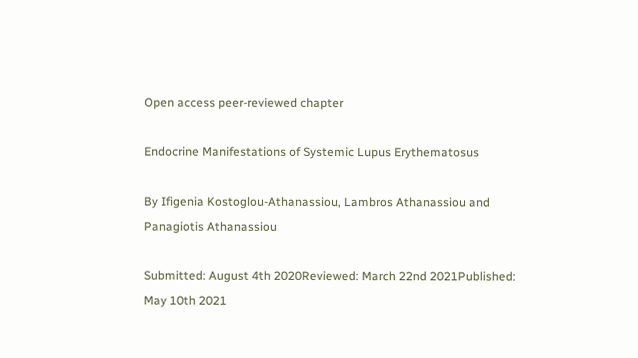Open access peer-reviewed chapter

Endocrine Manifestations of Systemic Lupus Erythematosus

By Ifigenia Kostoglou-Athanassiou, Lambros Athanassiou and Panagiotis Athanassiou

Submitted: August 4th 2020Reviewed: March 22nd 2021Published: May 10th 2021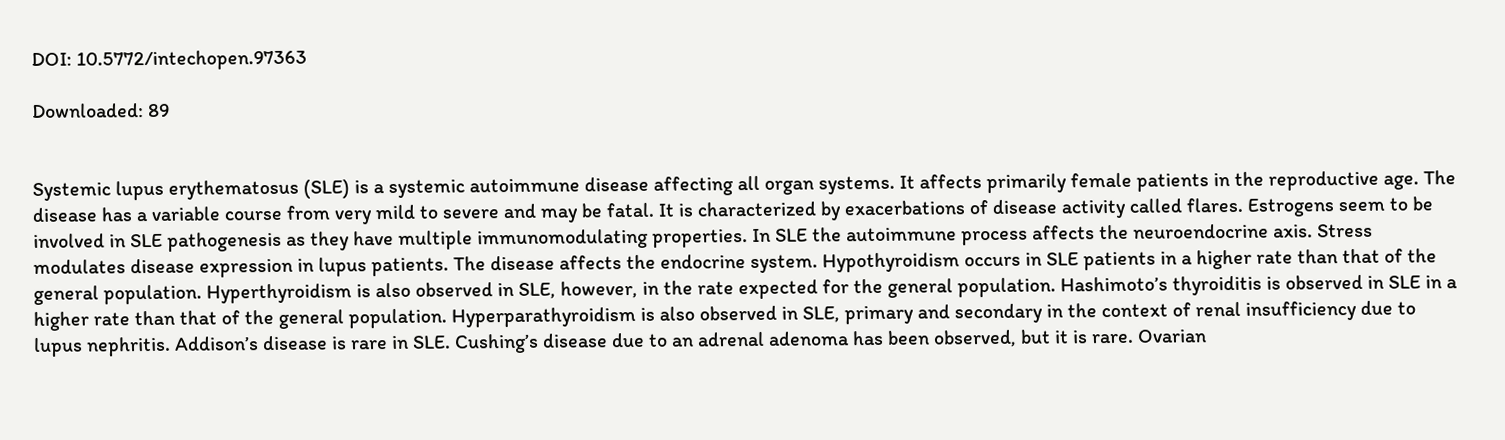DOI: 10.5772/intechopen.97363

Downloaded: 89


Systemic lupus erythematosus (SLE) is a systemic autoimmune disease affecting all organ systems. It affects primarily female patients in the reproductive age. The disease has a variable course from very mild to severe and may be fatal. It is characterized by exacerbations of disease activity called flares. Estrogens seem to be involved in SLE pathogenesis as they have multiple immunomodulating properties. In SLE the autoimmune process affects the neuroendocrine axis. Stress modulates disease expression in lupus patients. The disease affects the endocrine system. Hypothyroidism occurs in SLE patients in a higher rate than that of the general population. Hyperthyroidism is also observed in SLE, however, in the rate expected for the general population. Hashimoto’s thyroiditis is observed in SLE in a higher rate than that of the general population. Hyperparathyroidism is also observed in SLE, primary and secondary in the context of renal insufficiency due to lupus nephritis. Addison’s disease is rare in SLE. Cushing’s disease due to an adrenal adenoma has been observed, but it is rare. Ovarian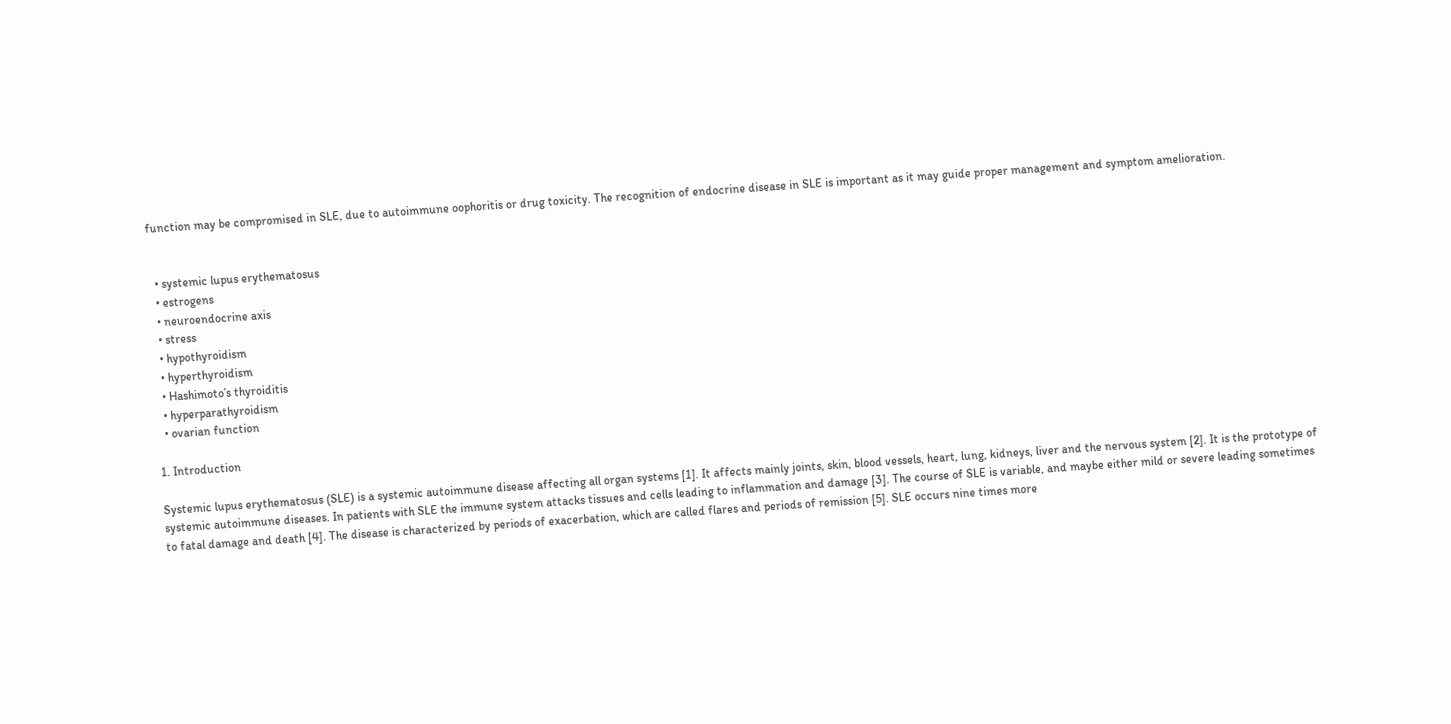function may be compromised in SLE, due to autoimmune oophoritis or drug toxicity. The recognition of endocrine disease in SLE is important as it may guide proper management and symptom amelioration.


  • systemic lupus erythematosus
  • estrogens
  • neuroendocrine axis
  • stress
  • hypothyroidism
  • hyperthyroidism
  • Hashimoto’s thyroiditis
  • hyperparathyroidism
  • ovarian function

1. Introduction

Systemic lupus erythematosus (SLE) is a systemic autoimmune disease affecting all organ systems [1]. It affects mainly joints, skin, blood vessels, heart, lung, kidneys, liver and the nervous system [2]. It is the prototype of systemic autoimmune diseases. In patients with SLE the immune system attacks tissues and cells leading to inflammation and damage [3]. The course of SLE is variable, and maybe either mild or severe leading sometimes to fatal damage and death [4]. The disease is characterized by periods of exacerbation, which are called flares and periods of remission [5]. SLE occurs nine times more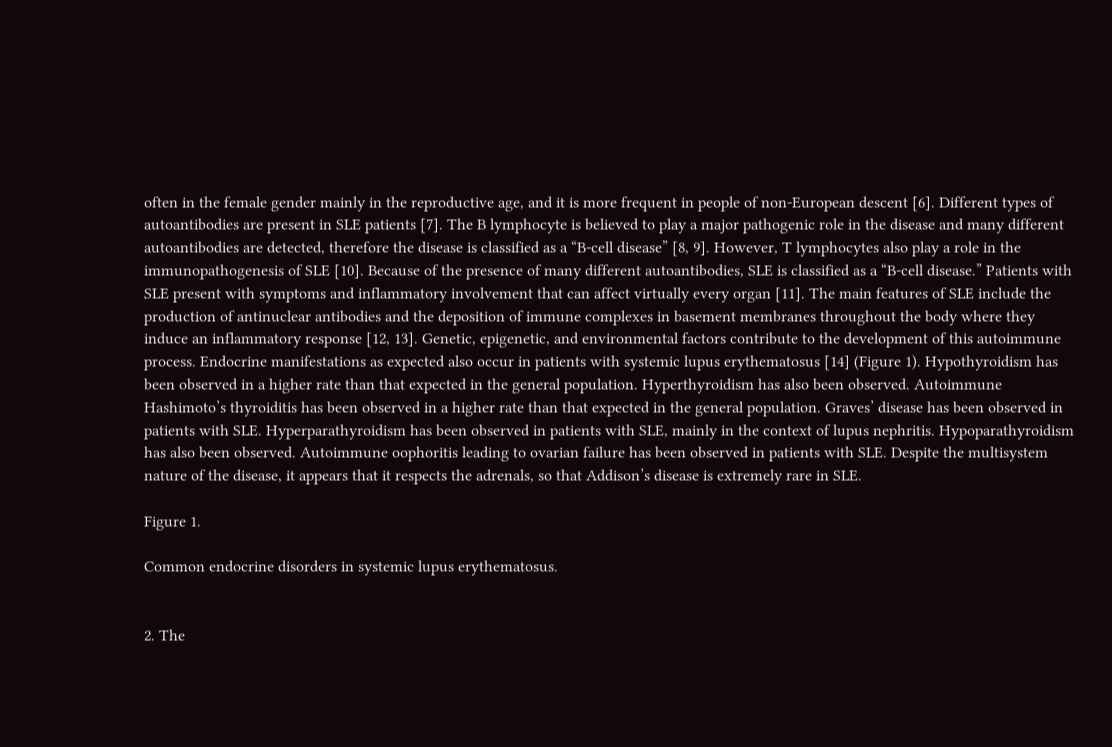often in the female gender mainly in the reproductive age, and it is more frequent in people of non-European descent [6]. Different types of autoantibodies are present in SLE patients [7]. The B lymphocyte is believed to play a major pathogenic role in the disease and many different autoantibodies are detected, therefore the disease is classified as a “B-cell disease” [8, 9]. However, T lymphocytes also play a role in the immunopathogenesis of SLE [10]. Because of the presence of many different autoantibodies, SLE is classified as a “B-cell disease.” Patients with SLE present with symptoms and inflammatory involvement that can affect virtually every organ [11]. The main features of SLE include the production of antinuclear antibodies and the deposition of immune complexes in basement membranes throughout the body where they induce an inflammatory response [12, 13]. Genetic, epigenetic, and environmental factors contribute to the development of this autoimmune process. Endocrine manifestations as expected also occur in patients with systemic lupus erythematosus [14] (Figure 1). Hypothyroidism has been observed in a higher rate than that expected in the general population. Hyperthyroidism has also been observed. Autoimmune Hashimoto’s thyroiditis has been observed in a higher rate than that expected in the general population. Graves’ disease has been observed in patients with SLE. Hyperparathyroidism has been observed in patients with SLE, mainly in the context of lupus nephritis. Hypoparathyroidism has also been observed. Autoimmune oophoritis leading to ovarian failure has been observed in patients with SLE. Despite the multisystem nature of the disease, it appears that it respects the adrenals, so that Addison’s disease is extremely rare in SLE.

Figure 1.

Common endocrine disorders in systemic lupus erythematosus.


2. The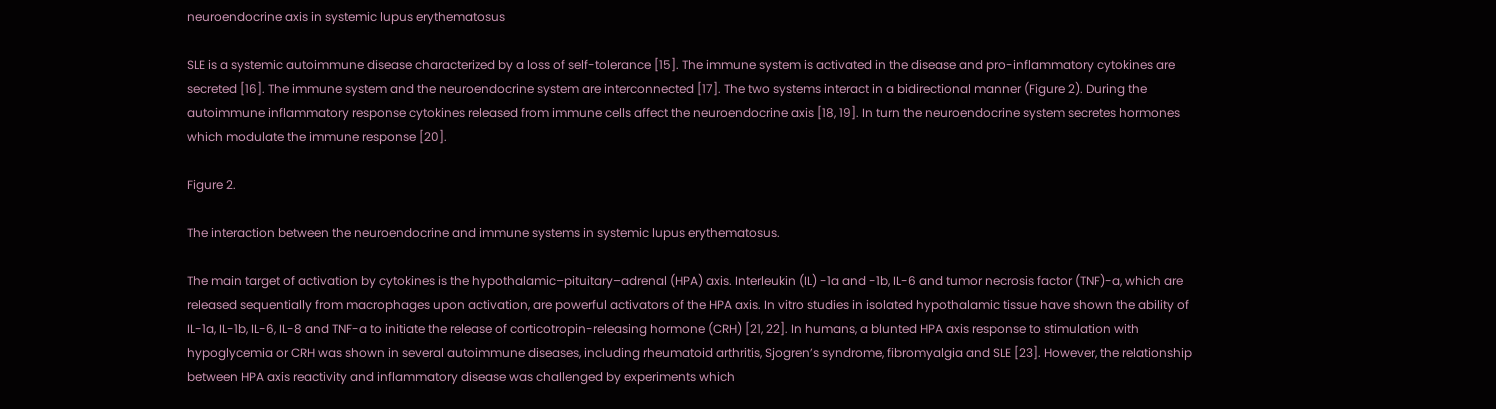neuroendocrine axis in systemic lupus erythematosus

SLE is a systemic autoimmune disease characterized by a loss of self-tolerance [15]. The immune system is activated in the disease and pro-inflammatory cytokines are secreted [16]. The immune system and the neuroendocrine system are interconnected [17]. The two systems interact in a bidirectional manner (Figure 2). During the autoimmune inflammatory response cytokines released from immune cells affect the neuroendocrine axis [18, 19]. In turn the neuroendocrine system secretes hormones which modulate the immune response [20].

Figure 2.

The interaction between the neuroendocrine and immune systems in systemic lupus erythematosus.

The main target of activation by cytokines is the hypothalamic–pituitary–adrenal (HPA) axis. Interleukin (IL) -1a and -1b, IL-6 and tumor necrosis factor (TNF)-a, which are released sequentially from macrophages upon activation, are powerful activators of the HPA axis. In vitro studies in isolated hypothalamic tissue have shown the ability of IL-1a, IL-1b, IL-6, IL-8 and TNF-a to initiate the release of corticotropin-releasing hormone (CRH) [21, 22]. In humans, a blunted HPA axis response to stimulation with hypoglycemia or CRH was shown in several autoimmune diseases, including rheumatoid arthritis, Sjogren’s syndrome, fibromyalgia and SLE [23]. However, the relationship between HPA axis reactivity and inflammatory disease was challenged by experiments which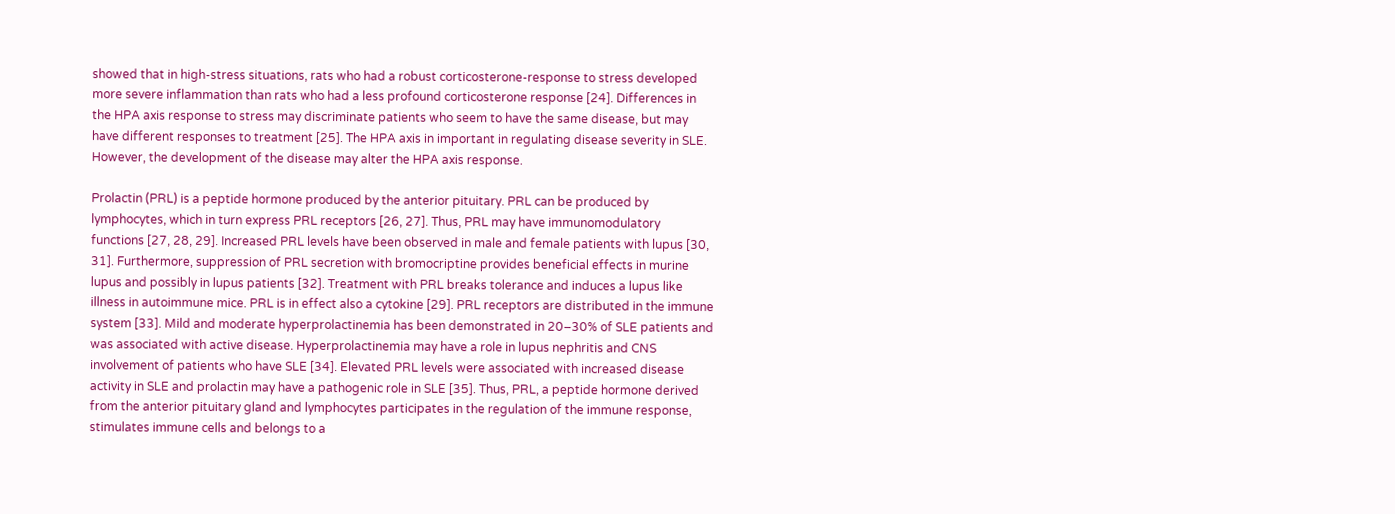showed that in high-stress situations, rats who had a robust corticosterone-response to stress developed more severe inflammation than rats who had a less profound corticosterone response [24]. Differences in the HPA axis response to stress may discriminate patients who seem to have the same disease, but may have different responses to treatment [25]. The HPA axis in important in regulating disease severity in SLE. However, the development of the disease may alter the HPA axis response.

Prolactin (PRL) is a peptide hormone produced by the anterior pituitary. PRL can be produced by lymphocytes, which in turn express PRL receptors [26, 27]. Thus, PRL may have immunomodulatory functions [27, 28, 29]. Increased PRL levels have been observed in male and female patients with lupus [30, 31]. Furthermore, suppression of PRL secretion with bromocriptine provides beneficial effects in murine lupus and possibly in lupus patients [32]. Treatment with PRL breaks tolerance and induces a lupus like illness in autoimmune mice. PRL is in effect also a cytokine [29]. PRL receptors are distributed in the immune system [33]. Mild and moderate hyperprolactinemia has been demonstrated in 20–30% of SLE patients and was associated with active disease. Hyperprolactinemia may have a role in lupus nephritis and CNS involvement of patients who have SLE [34]. Elevated PRL levels were associated with increased disease activity in SLE and prolactin may have a pathogenic role in SLE [35]. Thus, PRL, a peptide hormone derived from the anterior pituitary gland and lymphocytes participates in the regulation of the immune response, stimulates immune cells and belongs to a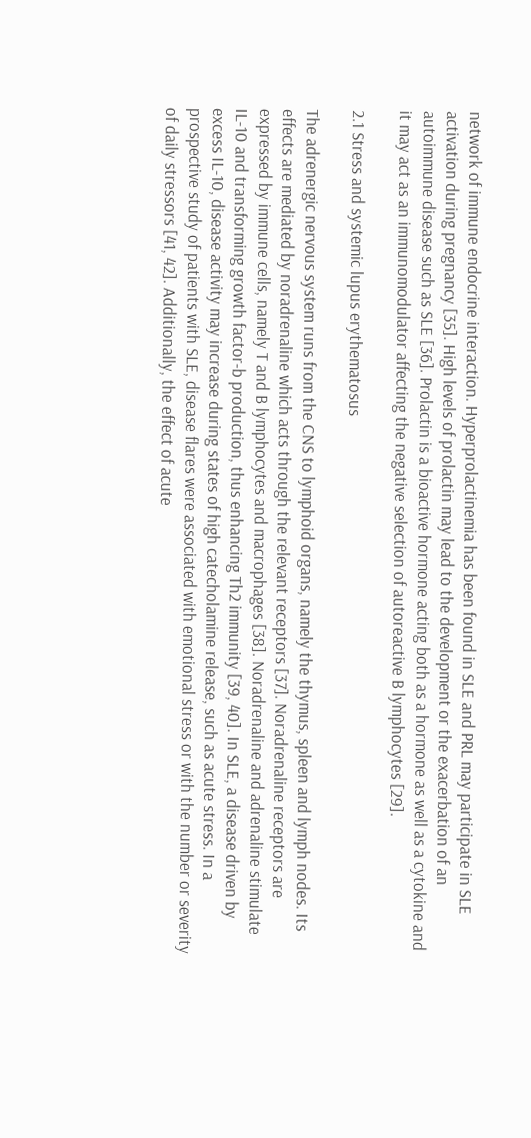network of immune endocrine interaction. Hyperprolactinemia has been found in SLE and PRL may participate in SLE activation during pregnancy [35]. High levels of prolactin may lead to the development or the exacerbation of an autoimmune disease such as SLE [36]. Prolactin is a bioactive hormone acting both as a hormone as well as a cytokine and it may act as an immunomodulator affecting the negative selection of autoreactive B lymphocytes [29].

2.1 Stress and systemic lupus erythematosus

The adrenergic nervous system runs from the CNS to lymphoid organs, namely the thymus, spleen and lymph nodes. Its effects are mediated by noradrenaline which acts through the relevant receptors [37]. Noradrenaline receptors are expressed by immune cells, namely T and B lymphocytes and macrophages [38]. Noradrenaline and adrenaline stimulate IL-10 and transforming growth factor-b production, thus enhancing Th2 immunity [39, 40]. In SLE, a disease driven by excess IL-10, disease activity may increase during states of high catecholamine release, such as acute stress. In a prospective study of patients with SLE, disease flares were associated with emotional stress or with the number or severity of daily stressors [41, 42]. Additionally, the effect of acute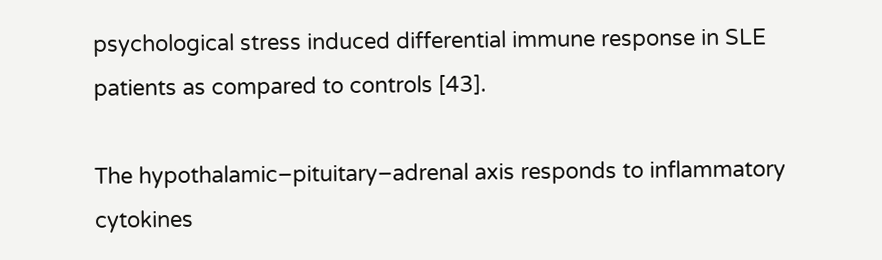psychological stress induced differential immune response in SLE patients as compared to controls [43].

The hypothalamic–pituitary–adrenal axis responds to inflammatory cytokines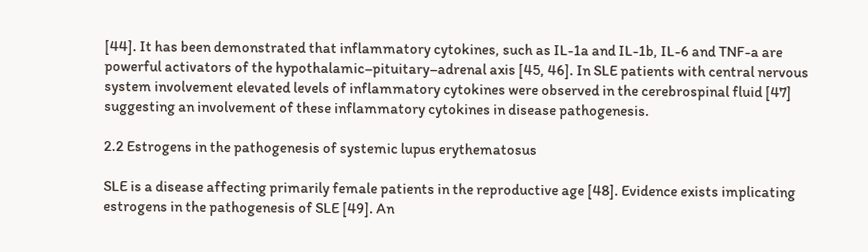[44]. It has been demonstrated that inflammatory cytokines, such as IL-1a and IL-1b, IL-6 and TNF-a are powerful activators of the hypothalamic–pituitary–adrenal axis [45, 46]. In SLE patients with central nervous system involvement elevated levels of inflammatory cytokines were observed in the cerebrospinal fluid [47] suggesting an involvement of these inflammatory cytokines in disease pathogenesis.

2.2 Estrogens in the pathogenesis of systemic lupus erythematosus

SLE is a disease affecting primarily female patients in the reproductive age [48]. Evidence exists implicating estrogens in the pathogenesis of SLE [49]. An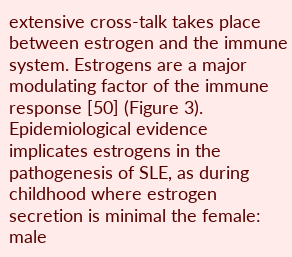extensive cross-talk takes place between estrogen and the immune system. Estrogens are a major modulating factor of the immune response [50] (Figure 3). Epidemiological evidence implicates estrogens in the pathogenesis of SLE, as during childhood where estrogen secretion is minimal the female: male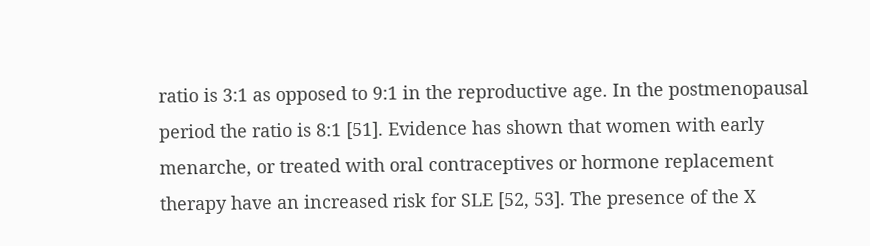ratio is 3:1 as opposed to 9:1 in the reproductive age. In the postmenopausal period the ratio is 8:1 [51]. Evidence has shown that women with early menarche, or treated with oral contraceptives or hormone replacement therapy have an increased risk for SLE [52, 53]. The presence of the X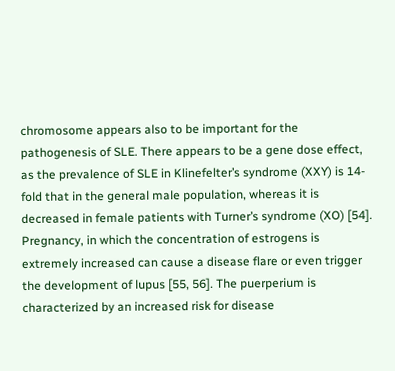chromosome appears also to be important for the pathogenesis of SLE. There appears to be a gene dose effect, as the prevalence of SLE in Klinefelter’s syndrome (XXY) is 14-fold that in the general male population, whereas it is decreased in female patients with Turner’s syndrome (XO) [54]. Pregnancy, in which the concentration of estrogens is extremely increased can cause a disease flare or even trigger the development of lupus [55, 56]. The puerperium is characterized by an increased risk for disease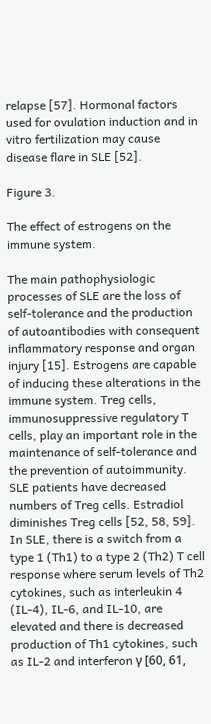relapse [57]. Hormonal factors used for ovulation induction and in vitro fertilization may cause disease flare in SLE [52].

Figure 3.

The effect of estrogens on the immune system.

The main pathophysiologic processes of SLE are the loss of self-tolerance and the production of autoantibodies with consequent inflammatory response and organ injury [15]. Estrogens are capable of inducing these alterations in the immune system. Treg cells, immunosuppressive regulatory T cells, play an important role in the maintenance of self-tolerance and the prevention of autoimmunity. SLE patients have decreased numbers of Treg cells. Estradiol diminishes Treg cells [52, 58, 59]. In SLE, there is a switch from a type 1 (Th1) to a type 2 (Th2) T cell response where serum levels of Th2 cytokines, such as interleukin 4 (IL-4), IL-6, and IL-10, are elevated and there is decreased production of Th1 cytokines, such as IL-2 and interferon γ [60, 61,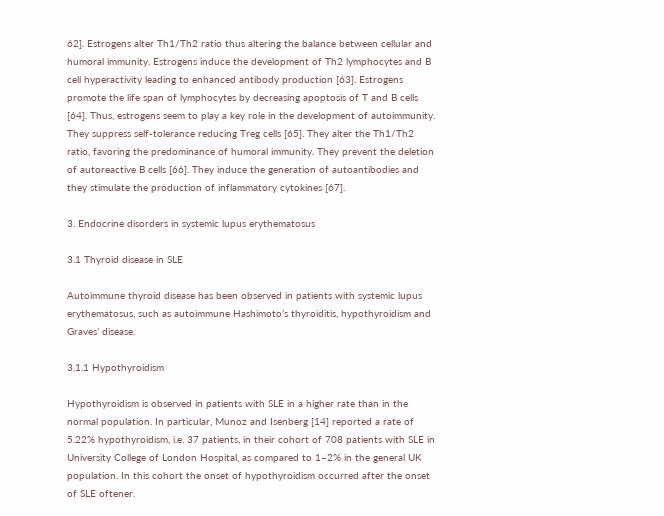62]. Estrogens alter Th1/Th2 ratio thus altering the balance between cellular and humoral immunity. Estrogens induce the development of Th2 lymphocytes and B cell hyperactivity leading to enhanced antibody production [63]. Estrogens promote the life span of lymphocytes by decreasing apoptosis of T and B cells [64]. Thus, estrogens seem to play a key role in the development of autoimmunity. They suppress self-tolerance reducing Treg cells [65]. They alter the Th1/Th2 ratio, favoring the predominance of humoral immunity. They prevent the deletion of autoreactive B cells [66]. They induce the generation of autoantibodies and they stimulate the production of inflammatory cytokines [67].

3. Endocrine disorders in systemic lupus erythematosus

3.1 Thyroid disease in SLE

Autoimmune thyroid disease has been observed in patients with systemic lupus erythematosus, such as autoimmune Hashimoto’s thyroiditis, hypothyroidism and Graves’ disease.

3.1.1 Hypothyroidism

Hypothyroidism is observed in patients with SLE in a higher rate than in the normal population. In particular, Munoz and Isenberg [14] reported a rate of 5.22% hypothyroidism, i.e. 37 patients, in their cohort of 708 patients with SLE in University College of London Hospital, as compared to 1–2% in the general UK population. In this cohort the onset of hypothyroidism occurred after the onset of SLE oftener.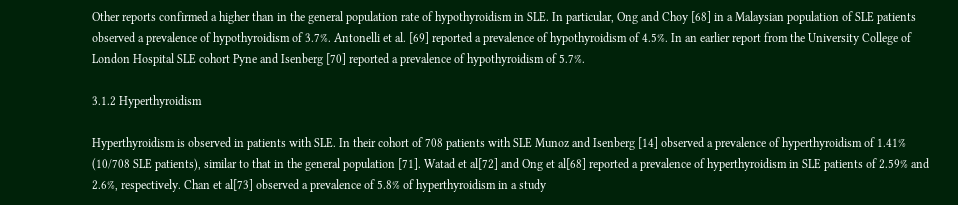Other reports confirmed a higher than in the general population rate of hypothyroidism in SLE. In particular, Ong and Choy [68] in a Malaysian population of SLE patients observed a prevalence of hypothyroidism of 3.7%. Antonelli et al. [69] reported a prevalence of hypothyroidism of 4.5%. In an earlier report from the University College of London Hospital SLE cohort Pyne and Isenberg [70] reported a prevalence of hypothyroidism of 5.7%.

3.1.2 Hyperthyroidism

Hyperthyroidism is observed in patients with SLE. In their cohort of 708 patients with SLE Munoz and Isenberg [14] observed a prevalence of hyperthyroidism of 1.41% (10/708 SLE patients), similar to that in the general population [71]. Watad et al[72] and Ong et al[68] reported a prevalence of hyperthyroidism in SLE patients of 2.59% and 2.6%, respectively. Chan et al[73] observed a prevalence of 5.8% of hyperthyroidism in a study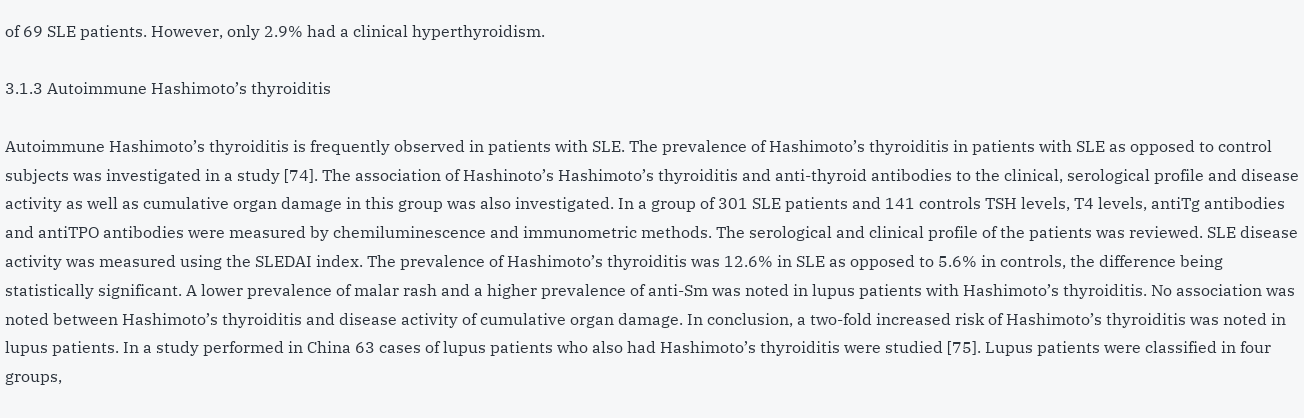of 69 SLE patients. However, only 2.9% had a clinical hyperthyroidism.

3.1.3 Autoimmune Hashimoto’s thyroiditis

Autoimmune Hashimoto’s thyroiditis is frequently observed in patients with SLE. The prevalence of Hashimoto’s thyroiditis in patients with SLE as opposed to control subjects was investigated in a study [74]. The association of Hashinoto’s Hashimoto’s thyroiditis and anti-thyroid antibodies to the clinical, serological profile and disease activity as well as cumulative organ damage in this group was also investigated. In a group of 301 SLE patients and 141 controls TSH levels, T4 levels, antiTg antibodies and antiTPO antibodies were measured by chemiluminescence and immunometric methods. The serological and clinical profile of the patients was reviewed. SLE disease activity was measured using the SLEDAI index. The prevalence of Hashimoto’s thyroiditis was 12.6% in SLE as opposed to 5.6% in controls, the difference being statistically significant. A lower prevalence of malar rash and a higher prevalence of anti-Sm was noted in lupus patients with Hashimoto’s thyroiditis. No association was noted between Hashimoto’s thyroiditis and disease activity of cumulative organ damage. In conclusion, a two-fold increased risk of Hashimoto’s thyroiditis was noted in lupus patients. In a study performed in China 63 cases of lupus patients who also had Hashimoto’s thyroiditis were studied [75]. Lupus patients were classified in four groups,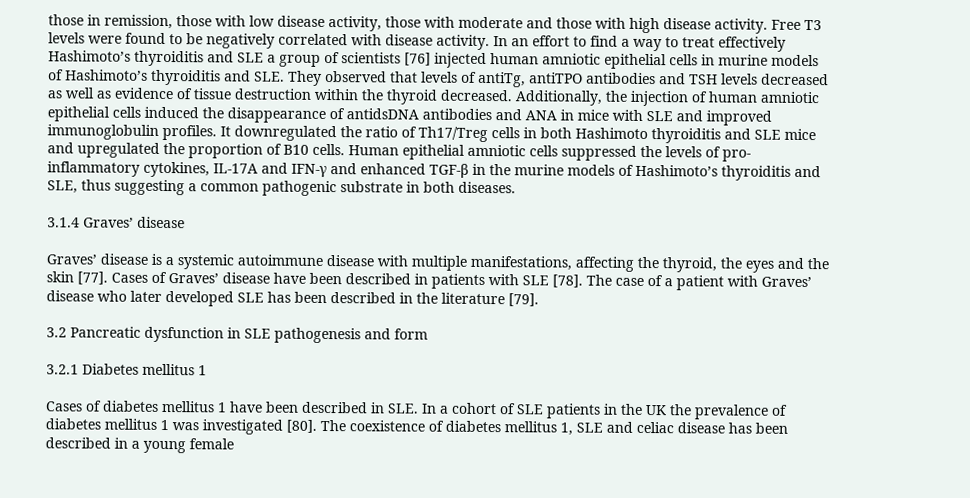those in remission, those with low disease activity, those with moderate and those with high disease activity. Free T3 levels were found to be negatively correlated with disease activity. In an effort to find a way to treat effectively Hashimoto’s thyroiditis and SLE a group of scientists [76] injected human amniotic epithelial cells in murine models of Hashimoto’s thyroiditis and SLE. They observed that levels of antiTg, antiTPO antibodies and TSH levels decreased as well as evidence of tissue destruction within the thyroid decreased. Additionally, the injection of human amniotic epithelial cells induced the disappearance of antidsDNA antibodies and ANA in mice with SLE and improved immunoglobulin profiles. It downregulated the ratio of Th17/Treg cells in both Hashimoto thyroiditis and SLE mice and upregulated the proportion of B10 cells. Human epithelial amniotic cells suppressed the levels of pro-inflammatory cytokines, IL-17A and IFN-γ and enhanced TGF-β in the murine models of Hashimoto’s thyroiditis and SLE, thus suggesting a common pathogenic substrate in both diseases.

3.1.4 Graves’ disease

Graves’ disease is a systemic autoimmune disease with multiple manifestations, affecting the thyroid, the eyes and the skin [77]. Cases of Graves’ disease have been described in patients with SLE [78]. The case of a patient with Graves’ disease who later developed SLE has been described in the literature [79].

3.2 Pancreatic dysfunction in SLE pathogenesis and form

3.2.1 Diabetes mellitus 1

Cases of diabetes mellitus 1 have been described in SLE. In a cohort of SLE patients in the UK the prevalence of diabetes mellitus 1 was investigated [80]. The coexistence of diabetes mellitus 1, SLE and celiac disease has been described in a young female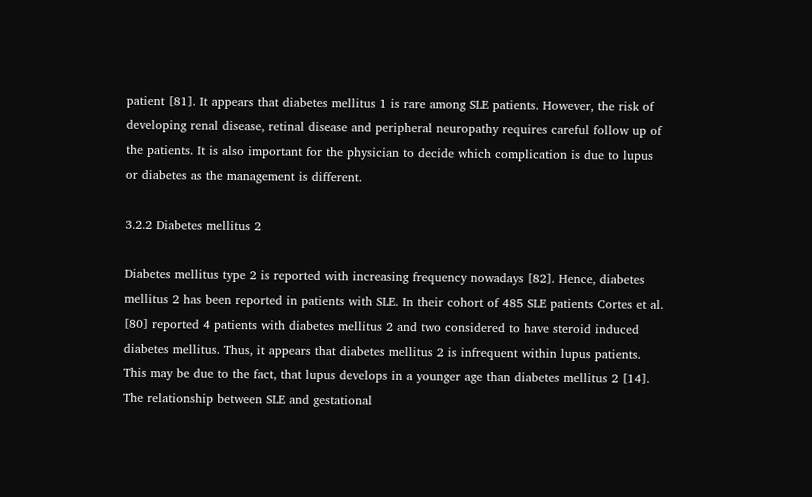patient [81]. It appears that diabetes mellitus 1 is rare among SLE patients. However, the risk of developing renal disease, retinal disease and peripheral neuropathy requires careful follow up of the patients. It is also important for the physician to decide which complication is due to lupus or diabetes as the management is different.

3.2.2 Diabetes mellitus 2

Diabetes mellitus type 2 is reported with increasing frequency nowadays [82]. Hence, diabetes mellitus 2 has been reported in patients with SLE. In their cohort of 485 SLE patients Cortes et al. [80] reported 4 patients with diabetes mellitus 2 and two considered to have steroid induced diabetes mellitus. Thus, it appears that diabetes mellitus 2 is infrequent within lupus patients. This may be due to the fact, that lupus develops in a younger age than diabetes mellitus 2 [14]. The relationship between SLE and gestational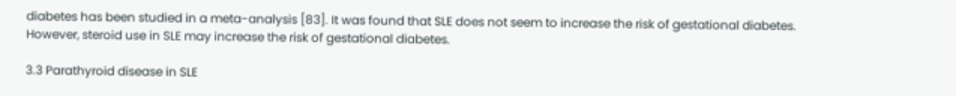diabetes has been studied in a meta-analysis [83]. It was found that SLE does not seem to increase the risk of gestational diabetes. However, steroid use in SLE may increase the risk of gestational diabetes.

3.3 Parathyroid disease in SLE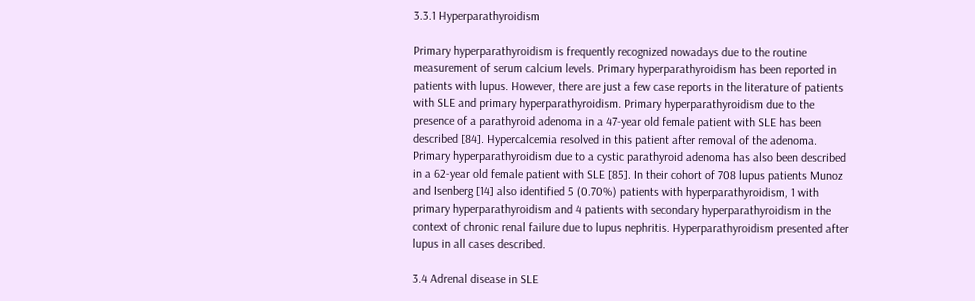3.3.1 Hyperparathyroidism

Primary hyperparathyroidism is frequently recognized nowadays due to the routine measurement of serum calcium levels. Primary hyperparathyroidism has been reported in patients with lupus. However, there are just a few case reports in the literature of patients with SLE and primary hyperparathyroidism. Primary hyperparathyroidism due to the presence of a parathyroid adenoma in a 47-year old female patient with SLE has been described [84]. Hypercalcemia resolved in this patient after removal of the adenoma. Primary hyperparathyroidism due to a cystic parathyroid adenoma has also been described in a 62-year old female patient with SLE [85]. In their cohort of 708 lupus patients Munoz and Isenberg [14] also identified 5 (0.70%) patients with hyperparathyroidism, 1 with primary hyperparathyroidism and 4 patients with secondary hyperparathyroidism in the context of chronic renal failure due to lupus nephritis. Hyperparathyroidism presented after lupus in all cases described.

3.4 Adrenal disease in SLE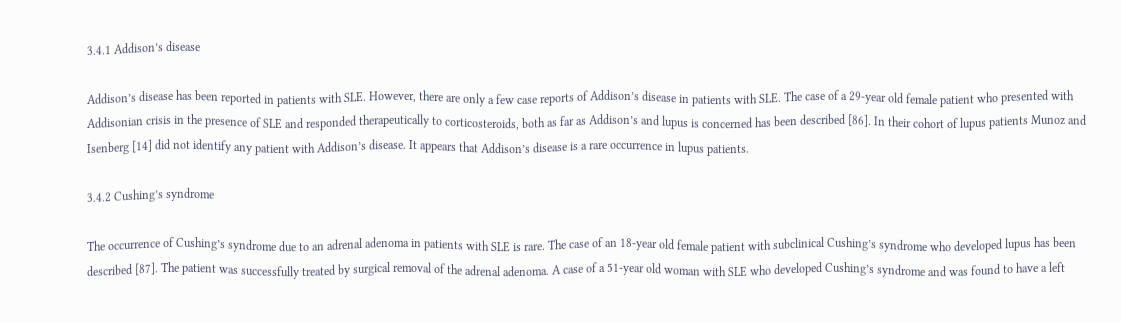3.4.1 Addison’s disease

Addison’s disease has been reported in patients with SLE. However, there are only a few case reports of Addison’s disease in patients with SLE. The case of a 29-year old female patient who presented with Addisonian crisis in the presence of SLE and responded therapeutically to corticosteroids, both as far as Addison’s and lupus is concerned has been described [86]. In their cohort of lupus patients Munoz and Isenberg [14] did not identify any patient with Addison’s disease. It appears that Addison’s disease is a rare occurrence in lupus patients.

3.4.2 Cushing’s syndrome

The occurrence of Cushing’s syndrome due to an adrenal adenoma in patients with SLE is rare. The case of an 18-year old female patient with subclinical Cushing’s syndrome who developed lupus has been described [87]. The patient was successfully treated by surgical removal of the adrenal adenoma. A case of a 51-year old woman with SLE who developed Cushing’s syndrome and was found to have a left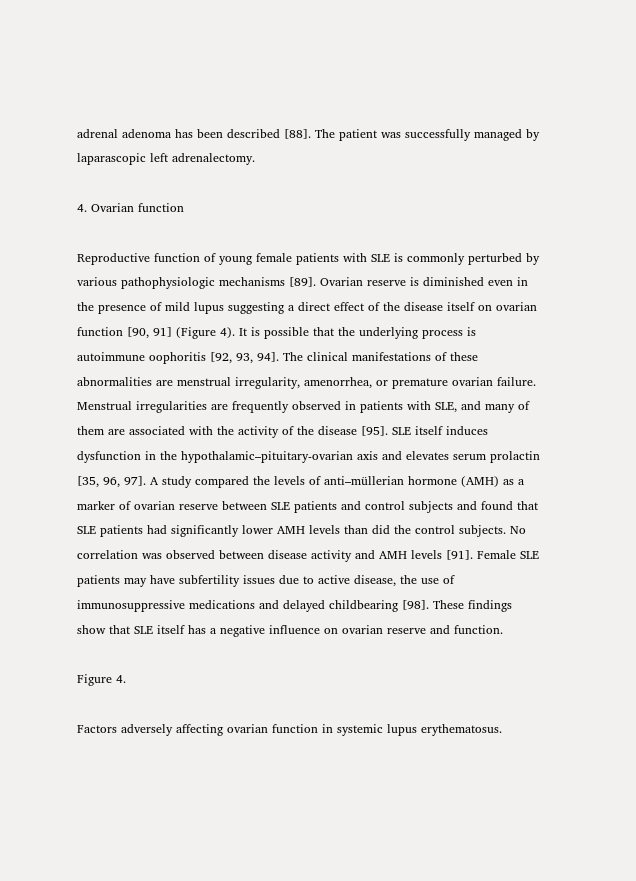adrenal adenoma has been described [88]. The patient was successfully managed by laparascopic left adrenalectomy.

4. Ovarian function

Reproductive function of young female patients with SLE is commonly perturbed by various pathophysiologic mechanisms [89]. Ovarian reserve is diminished even in the presence of mild lupus suggesting a direct effect of the disease itself on ovarian function [90, 91] (Figure 4). It is possible that the underlying process is autoimmune oophoritis [92, 93, 94]. The clinical manifestations of these abnormalities are menstrual irregularity, amenorrhea, or premature ovarian failure. Menstrual irregularities are frequently observed in patients with SLE, and many of them are associated with the activity of the disease [95]. SLE itself induces dysfunction in the hypothalamic–pituitary-ovarian axis and elevates serum prolactin [35, 96, 97]. A study compared the levels of anti–müllerian hormone (AMH) as a marker of ovarian reserve between SLE patients and control subjects and found that SLE patients had significantly lower AMH levels than did the control subjects. No correlation was observed between disease activity and AMH levels [91]. Female SLE patients may have subfertility issues due to active disease, the use of immunosuppressive medications and delayed childbearing [98]. These findings show that SLE itself has a negative influence on ovarian reserve and function.

Figure 4.

Factors adversely affecting ovarian function in systemic lupus erythematosus.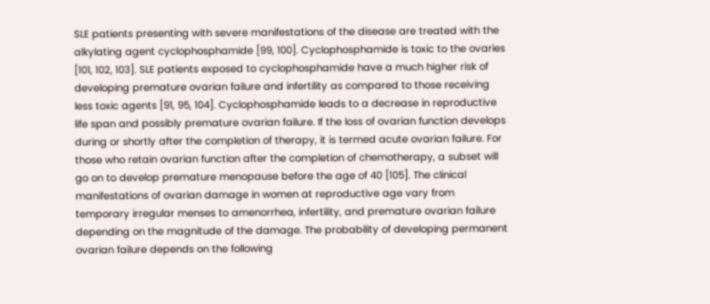SLE patients presenting with severe manifestations of the disease are treated with the alkylating agent cyclophosphamide [99, 100]. Cyclophosphamide is toxic to the ovaries [101, 102, 103]. SLE patients exposed to cyclophosphamide have a much higher risk of developing premature ovarian failure and infertility as compared to those receiving less toxic agents [91, 95, 104]. Cyclophosphamide leads to a decrease in reproductive life span and possibly premature ovarian failure. If the loss of ovarian function develops during or shortly after the completion of therapy, it is termed acute ovarian failure. For those who retain ovarian function after the completion of chemotherapy, a subset will go on to develop premature menopause before the age of 40 [105]. The clinical manifestations of ovarian damage in women at reproductive age vary from temporary irregular menses to amenorrhea, infertility, and premature ovarian failure depending on the magnitude of the damage. The probability of developing permanent ovarian failure depends on the following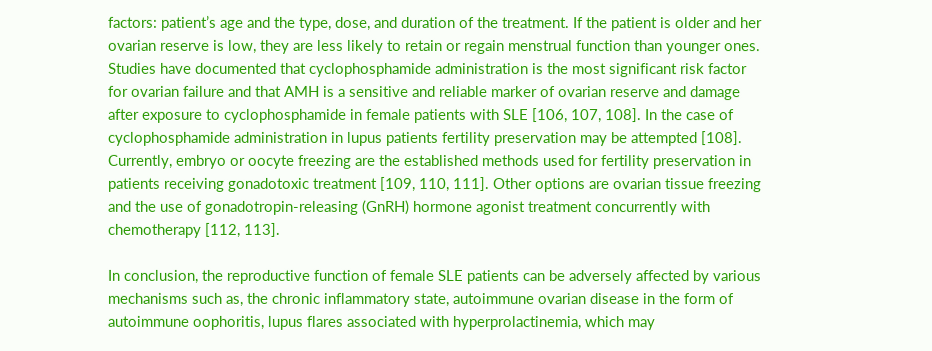factors: patient’s age and the type, dose, and duration of the treatment. If the patient is older and her ovarian reserve is low, they are less likely to retain or regain menstrual function than younger ones. Studies have documented that cyclophosphamide administration is the most significant risk factor for ovarian failure and that AMH is a sensitive and reliable marker of ovarian reserve and damage after exposure to cyclophosphamide in female patients with SLE [106, 107, 108]. In the case of cyclophosphamide administration in lupus patients fertility preservation may be attempted [108]. Currently, embryo or oocyte freezing are the established methods used for fertility preservation in patients receiving gonadotoxic treatment [109, 110, 111]. Other options are ovarian tissue freezing and the use of gonadotropin-releasing (GnRH) hormone agonist treatment concurrently with chemotherapy [112, 113].

In conclusion, the reproductive function of female SLE patients can be adversely affected by various mechanisms such as, the chronic inflammatory state, autoimmune ovarian disease in the form of autoimmune oophoritis, lupus flares associated with hyperprolactinemia, which may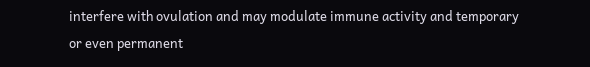interfere with ovulation and may modulate immune activity and temporary or even permanent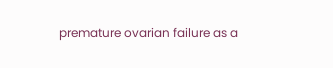premature ovarian failure as a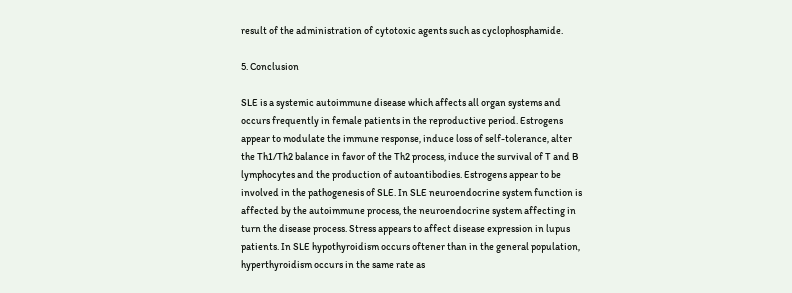result of the administration of cytotoxic agents such as cyclophosphamide.

5. Conclusion

SLE is a systemic autoimmune disease which affects all organ systems and occurs frequently in female patients in the reproductive period. Estrogens appear to modulate the immune response, induce loss of self-tolerance, alter the Th1/Th2 balance in favor of the Th2 process, induce the survival of T and B lymphocytes and the production of autoantibodies. Estrogens appear to be involved in the pathogenesis of SLE. In SLE neuroendocrine system function is affected by the autoimmune process, the neuroendocrine system affecting in turn the disease process. Stress appears to affect disease expression in lupus patients. In SLE hypothyroidism occurs oftener than in the general population, hyperthyroidism occurs in the same rate as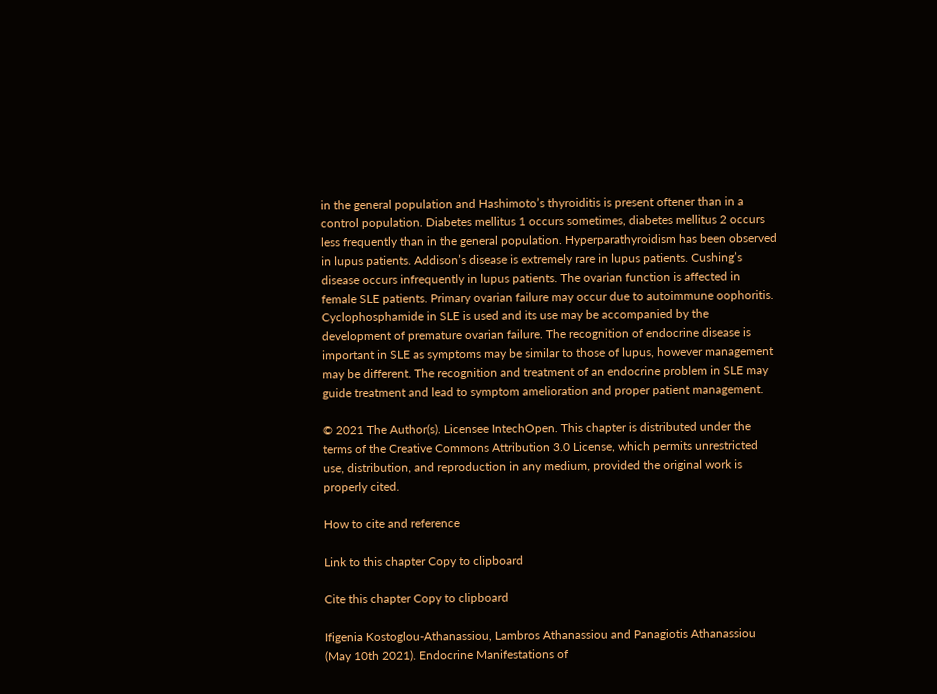in the general population and Hashimoto’s thyroiditis is present oftener than in a control population. Diabetes mellitus 1 occurs sometimes, diabetes mellitus 2 occurs less frequently than in the general population. Hyperparathyroidism has been observed in lupus patients. Addison’s disease is extremely rare in lupus patients. Cushing’s disease occurs infrequently in lupus patients. The ovarian function is affected in female SLE patients. Primary ovarian failure may occur due to autoimmune oophoritis. Cyclophosphamide in SLE is used and its use may be accompanied by the development of premature ovarian failure. The recognition of endocrine disease is important in SLE as symptoms may be similar to those of lupus, however management may be different. The recognition and treatment of an endocrine problem in SLE may guide treatment and lead to symptom amelioration and proper patient management.

© 2021 The Author(s). Licensee IntechOpen. This chapter is distributed under the terms of the Creative Commons Attribution 3.0 License, which permits unrestricted use, distribution, and reproduction in any medium, provided the original work is properly cited.

How to cite and reference

Link to this chapter Copy to clipboard

Cite this chapter Copy to clipboard

Ifigenia Kostoglou-Athanassiou, Lambros Athanassiou and Panagiotis Athanassiou (May 10th 2021). Endocrine Manifestations of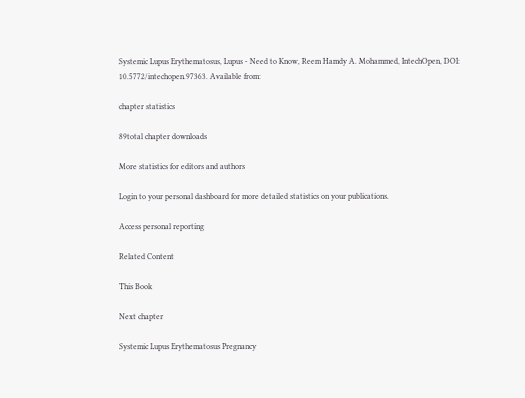Systemic Lupus Erythematosus, Lupus - Need to Know, Reem Hamdy A. Mohammed, IntechOpen, DOI: 10.5772/intechopen.97363. Available from:

chapter statistics

89total chapter downloads

More statistics for editors and authors

Login to your personal dashboard for more detailed statistics on your publications.

Access personal reporting

Related Content

This Book

Next chapter

Systemic Lupus Erythematosus Pregnancy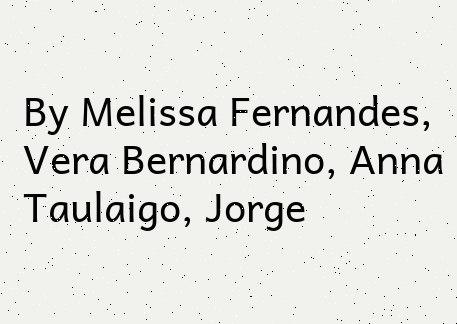By Melissa Fernandes, Vera Bernardino, Anna Taulaigo, Jorge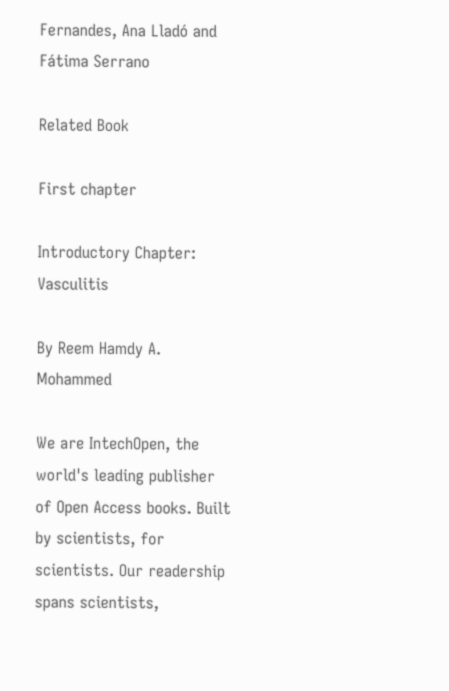Fernandes, Ana Lladó and Fátima Serrano

Related Book

First chapter

Introductory Chapter: Vasculitis

By Reem Hamdy A. Mohammed

We are IntechOpen, the world's leading publisher of Open Access books. Built by scientists, for scientists. Our readership spans scientists,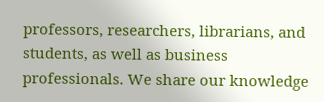professors, researchers, librarians, and students, as well as business professionals. We share our knowledge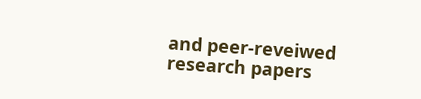and peer-reveiwed research papers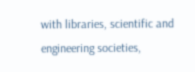with libraries, scientific and engineering societies,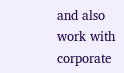and also work with corporate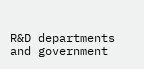R&D departments and government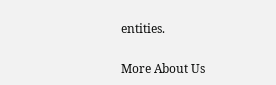entities.

More About Us